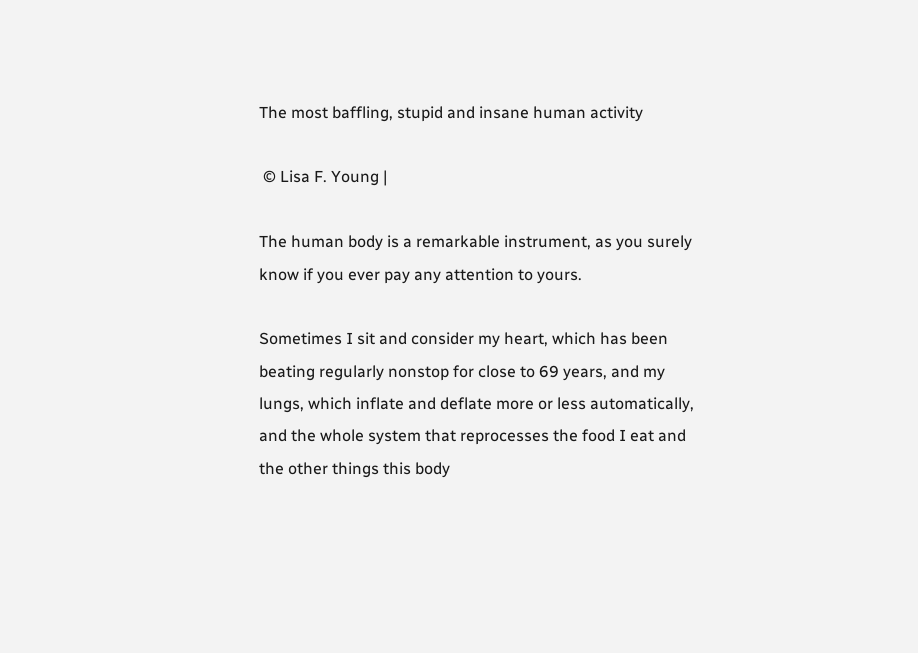The most baffling, stupid and insane human activity

 © Lisa F. Young |

The human body is a remarkable instrument, as you surely know if you ever pay any attention to yours.

Sometimes I sit and consider my heart, which has been beating regularly nonstop for close to 69 years, and my lungs, which inflate and deflate more or less automatically, and the whole system that reprocesses the food I eat and the other things this body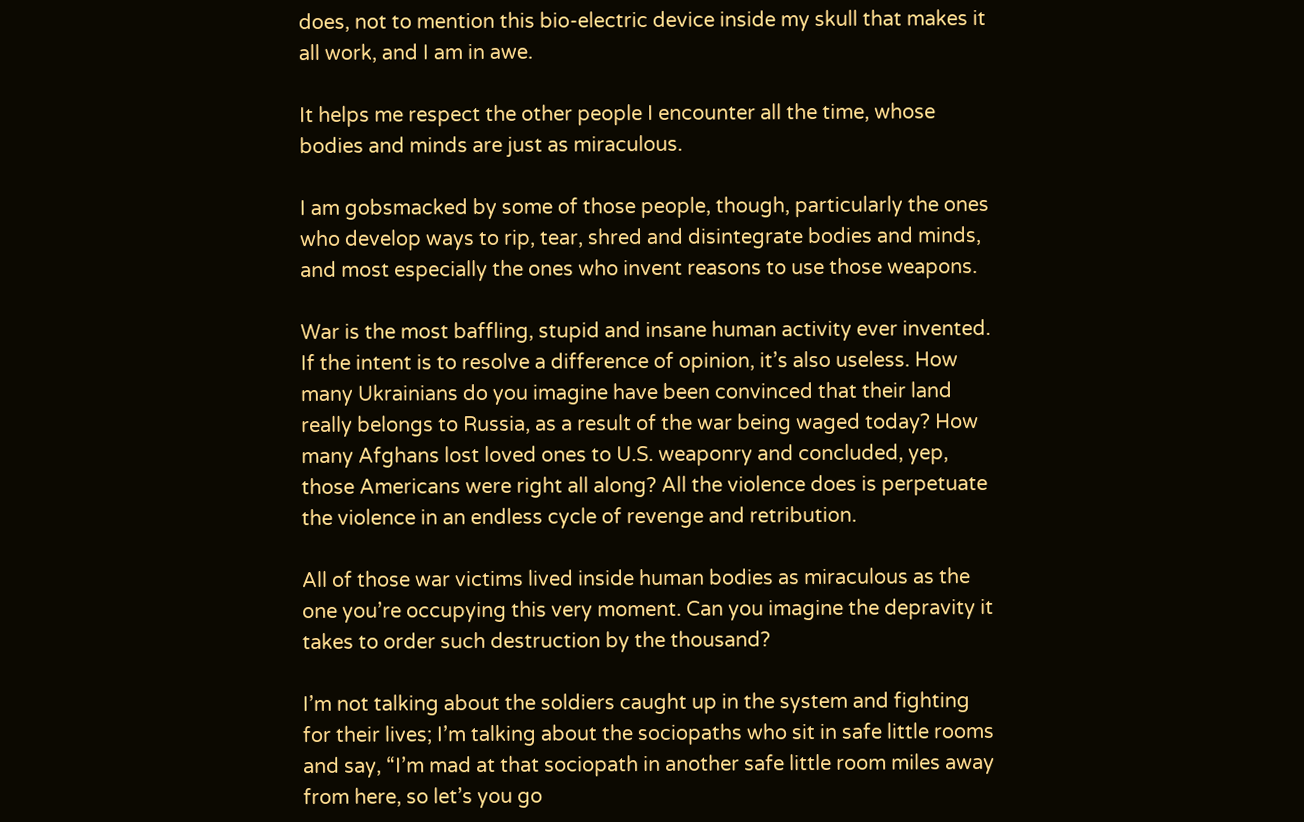does, not to mention this bio-electric device inside my skull that makes it all work, and I am in awe.

It helps me respect the other people I encounter all the time, whose bodies and minds are just as miraculous.

I am gobsmacked by some of those people, though, particularly the ones who develop ways to rip, tear, shred and disintegrate bodies and minds, and most especially the ones who invent reasons to use those weapons.

War is the most baffling, stupid and insane human activity ever invented. If the intent is to resolve a difference of opinion, it’s also useless. How many Ukrainians do you imagine have been convinced that their land really belongs to Russia, as a result of the war being waged today? How many Afghans lost loved ones to U.S. weaponry and concluded, yep, those Americans were right all along? All the violence does is perpetuate the violence in an endless cycle of revenge and retribution.

All of those war victims lived inside human bodies as miraculous as the one you’re occupying this very moment. Can you imagine the depravity it takes to order such destruction by the thousand?

I’m not talking about the soldiers caught up in the system and fighting for their lives; I’m talking about the sociopaths who sit in safe little rooms and say, “I’m mad at that sociopath in another safe little room miles away from here, so let’s you go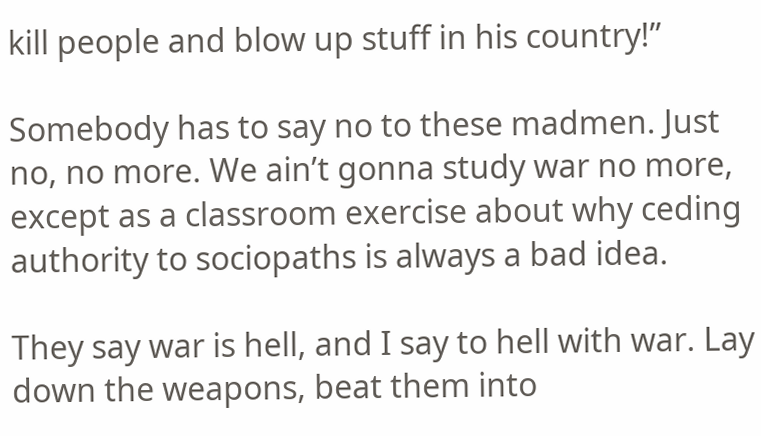kill people and blow up stuff in his country!”

Somebody has to say no to these madmen. Just no, no more. We ain’t gonna study war no more, except as a classroom exercise about why ceding authority to sociopaths is always a bad idea.

They say war is hell, and I say to hell with war. Lay down the weapons, beat them into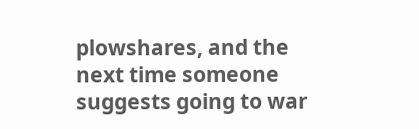plowshares, and the next time someone suggests going to war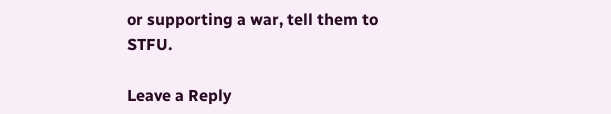or supporting a war, tell them to STFU.

Leave a Reply